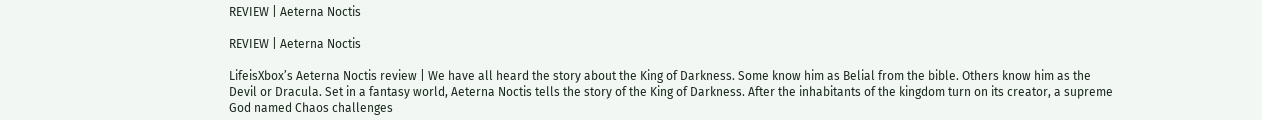REVIEW | Aeterna Noctis

REVIEW | Aeterna Noctis

LifeisXbox’s Aeterna Noctis review | We have all heard the story about the King of Darkness. Some know him as Belial from the bible. Others know him as the Devil or Dracula. Set in a fantasy world, Aeterna Noctis tells the story of the King of Darkness. After the inhabitants of the kingdom turn on its creator, a supreme God named Chaos challenges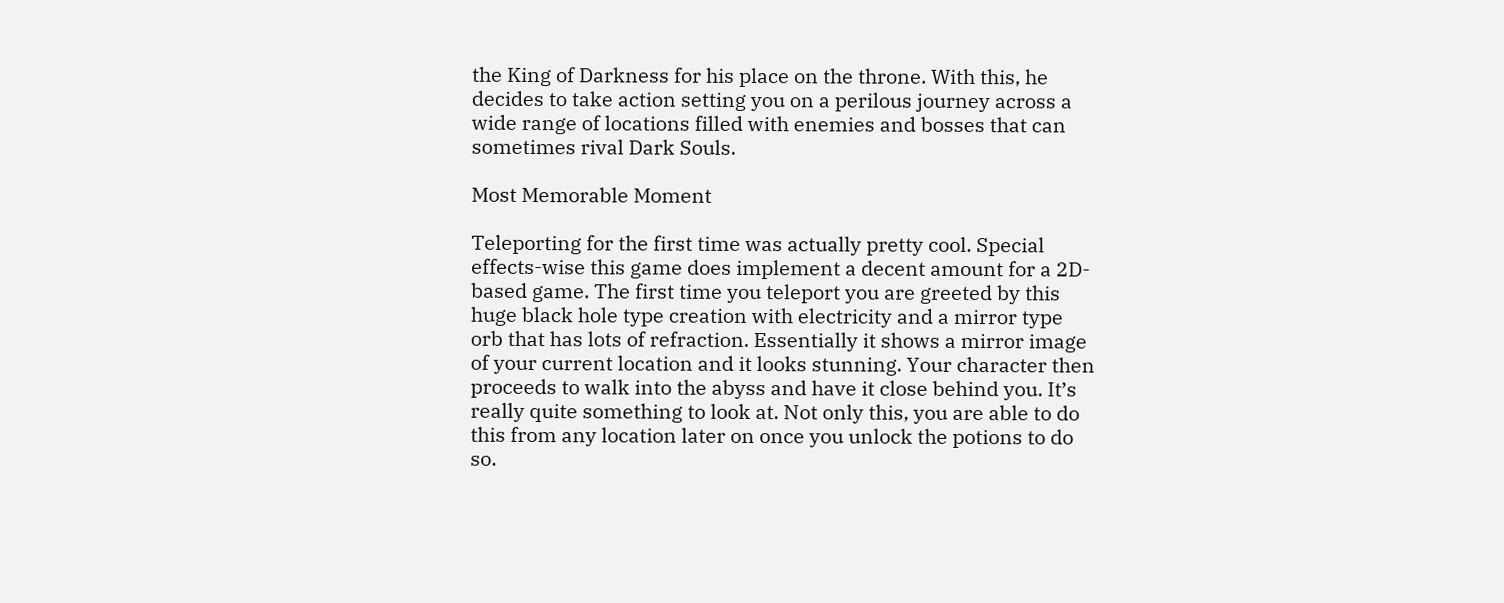the King of Darkness for his place on the throne. With this, he decides to take action setting you on a perilous journey across a wide range of locations filled with enemies and bosses that can sometimes rival Dark Souls.

Most Memorable Moment

Teleporting for the first time was actually pretty cool. Special effects-wise this game does implement a decent amount for a 2D-based game. The first time you teleport you are greeted by this huge black hole type creation with electricity and a mirror type orb that has lots of refraction. Essentially it shows a mirror image of your current location and it looks stunning. Your character then proceeds to walk into the abyss and have it close behind you. It’s really quite something to look at. Not only this, you are able to do this from any location later on once you unlock the potions to do so.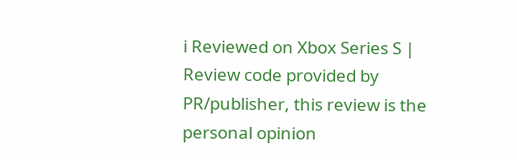ℹ Reviewed on Xbox Series S | Review code provided by PR/publisher, this review is the personal opinion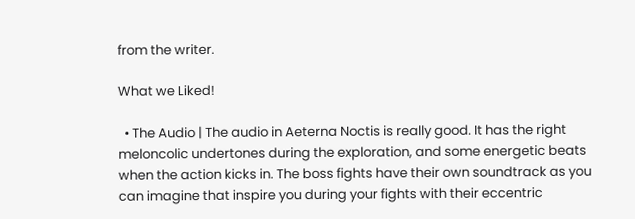from the writer.

What we Liked!

  • The Audio | The audio in Aeterna Noctis is really good. It has the right meloncolic undertones during the exploration, and some energetic beats when the action kicks in. The boss fights have their own soundtrack as you can imagine that inspire you during your fights with their eccentric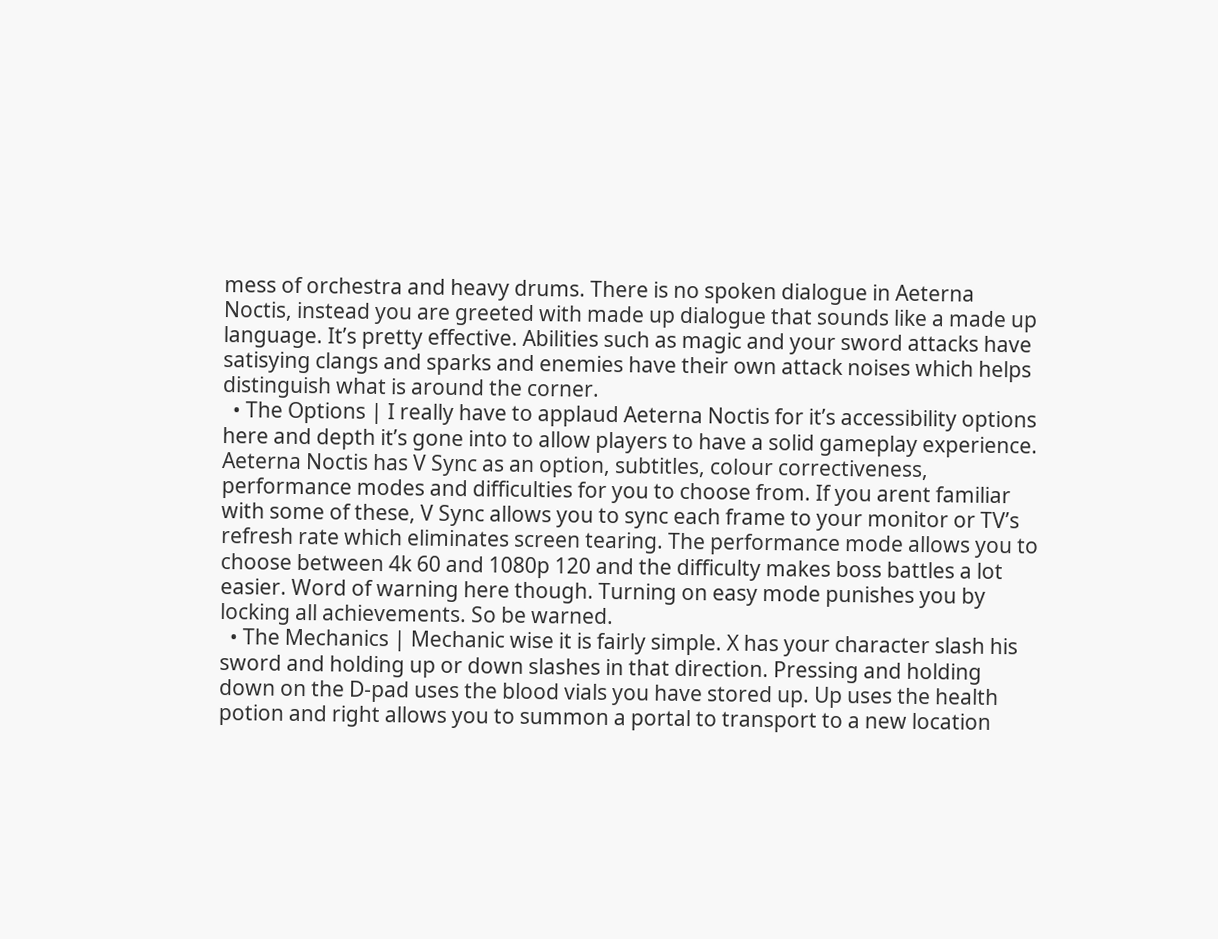mess of orchestra and heavy drums. There is no spoken dialogue in Aeterna Noctis, instead you are greeted with made up dialogue that sounds like a made up language. It’s pretty effective. Abilities such as magic and your sword attacks have satisying clangs and sparks and enemies have their own attack noises which helps distinguish what is around the corner.
  • The Options | I really have to applaud Aeterna Noctis for it’s accessibility options here and depth it’s gone into to allow players to have a solid gameplay experience. Aeterna Noctis has V Sync as an option, subtitles, colour correctiveness, performance modes and difficulties for you to choose from. If you arent familiar with some of these, V Sync allows you to sync each frame to your monitor or TV’s refresh rate which eliminates screen tearing. The performance mode allows you to choose between 4k 60 and 1080p 120 and the difficulty makes boss battles a lot easier. Word of warning here though. Turning on easy mode punishes you by locking all achievements. So be warned.
  • The Mechanics | Mechanic wise it is fairly simple. X has your character slash his sword and holding up or down slashes in that direction. Pressing and holding down on the D-pad uses the blood vials you have stored up. Up uses the health potion and right allows you to summon a portal to transport to a new location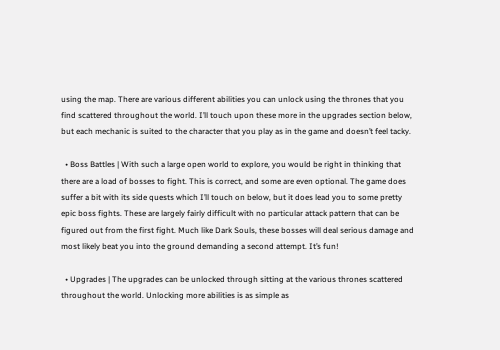using the map. There are various different abilities you can unlock using the thrones that you find scattered throughout the world. I’ll touch upon these more in the upgrades section below, but each mechanic is suited to the character that you play as in the game and doesn’t feel tacky.

  • Boss Battles | With such a large open world to explore, you would be right in thinking that there are a load of bosses to fight. This is correct, and some are even optional. The game does suffer a bit with its side quests which I’ll touch on below, but it does lead you to some pretty epic boss fights. These are largely fairly difficult with no particular attack pattern that can be figured out from the first fight. Much like Dark Souls, these bosses will deal serious damage and most likely beat you into the ground demanding a second attempt. It’s fun!

  • Upgrades | The upgrades can be unlocked through sitting at the various thrones scattered throughout the world. Unlocking more abilities is as simple as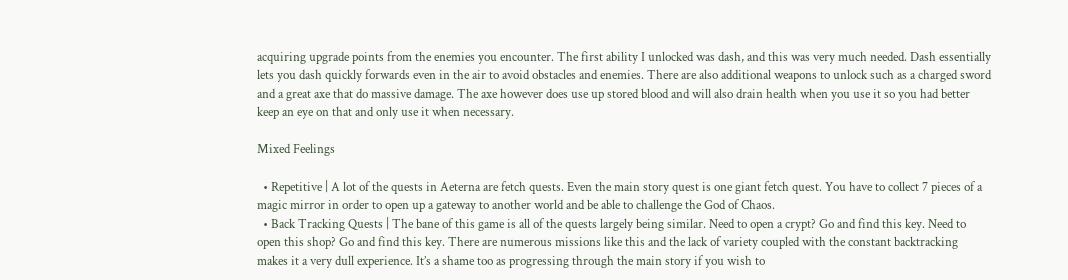acquiring upgrade points from the enemies you encounter. The first ability I unlocked was dash, and this was very much needed. Dash essentially lets you dash quickly forwards even in the air to avoid obstacles and enemies. There are also additional weapons to unlock such as a charged sword and a great axe that do massive damage. The axe however does use up stored blood and will also drain health when you use it so you had better keep an eye on that and only use it when necessary.

Mixed Feelings

  • Repetitive | A lot of the quests in Aeterna are fetch quests. Even the main story quest is one giant fetch quest. You have to collect 7 pieces of a magic mirror in order to open up a gateway to another world and be able to challenge the God of Chaos.
  • Back Tracking Quests | The bane of this game is all of the quests largely being similar. Need to open a crypt? Go and find this key. Need to open this shop? Go and find this key. There are numerous missions like this and the lack of variety coupled with the constant backtracking makes it a very dull experience. It’s a shame too as progressing through the main story if you wish to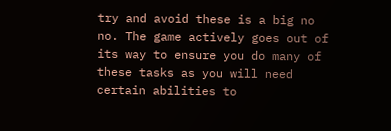try and avoid these is a big no no. The game actively goes out of its way to ensure you do many of these tasks as you will need certain abilities to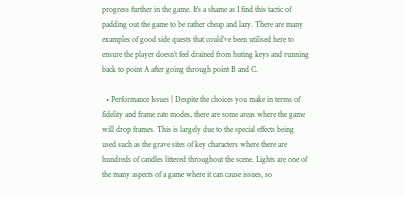progress further in the game. It’s a shame as I find this tactic of padding out the game to be rather cheap and lazy. There are many examples of good side quests that could’ve been utilised here to ensure the player doesn’t feel drained from huting keys and running back to point A after going through point B and C.

  • Performance Issues | Despite the choices you make in terms of fidelity and frame rate modes, there are some areas where the game will drop frames. This is largely due to the special effects being used such as the grave sites of key characters where there are hundreds of candles littered throughout the scene. Lights are one of the many aspects of a game where it can cause issues, so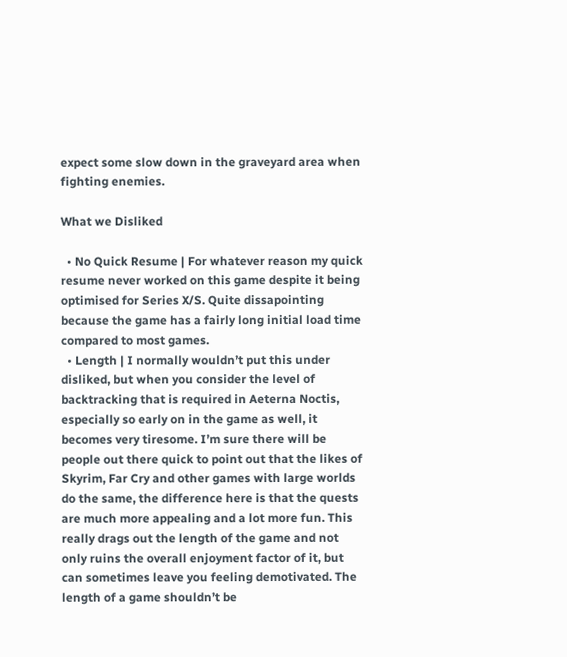expect some slow down in the graveyard area when fighting enemies.

What we Disliked

  • No Quick Resume | For whatever reason my quick resume never worked on this game despite it being optimised for Series X/S. Quite dissapointing because the game has a fairly long initial load time compared to most games.
  • Length | I normally wouldn’t put this under disliked, but when you consider the level of backtracking that is required in Aeterna Noctis, especially so early on in the game as well, it becomes very tiresome. I’m sure there will be people out there quick to point out that the likes of Skyrim, Far Cry and other games with large worlds do the same, the difference here is that the quests are much more appealing and a lot more fun. This really drags out the length of the game and not only ruins the overall enjoyment factor of it, but can sometimes leave you feeling demotivated. The length of a game shouldn’t be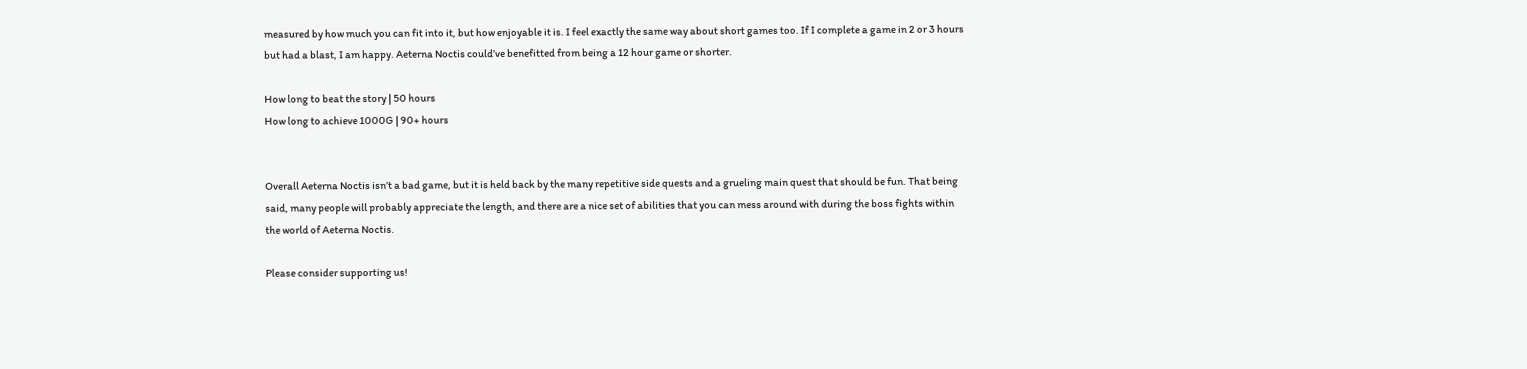measured by how much you can fit into it, but how enjoyable it is. I feel exactly the same way about short games too. If I complete a game in 2 or 3 hours but had a blast, I am happy. Aeterna Noctis could’ve benefitted from being a 12 hour game or shorter.

How long to beat the story | 50 hours
How long to achieve 1000G | 90+ hours


Overall Aeterna Noctis isn’t a bad game, but it is held back by the many repetitive side quests and a grueling main quest that should be fun. That being said, many people will probably appreciate the length, and there are a nice set of abilities that you can mess around with during the boss fights within the world of Aeterna Noctis.

Please consider supporting us!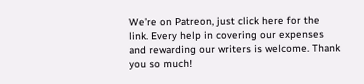We’re on Patreon, just click here for the link. Every help in covering our expenses and rewarding our writers is welcome. Thank you so much!